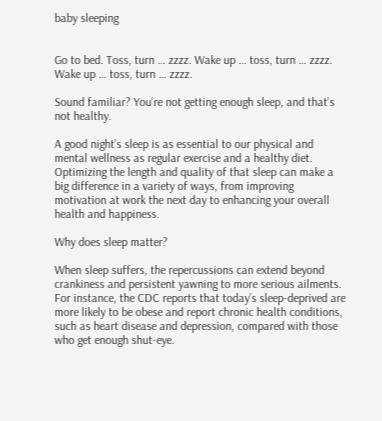baby sleeping


Go to bed. Toss, turn … zzzz. Wake up … toss, turn … zzzz. Wake up … toss, turn … zzzz.

Sound familiar? You’re not getting enough sleep, and that’s not healthy.

A good night’s sleep is as essential to our physical and mental wellness as regular exercise and a healthy diet. Optimizing the length and quality of that sleep can make a big difference in a variety of ways, from improving motivation at work the next day to enhancing your overall health and happiness.

Why does sleep matter?

When sleep suffers, the repercussions can extend beyond crankiness and persistent yawning to more serious ailments. For instance, the CDC reports that today’s sleep-deprived are more likely to be obese and report chronic health conditions, such as heart disease and depression, compared with those who get enough shut-eye.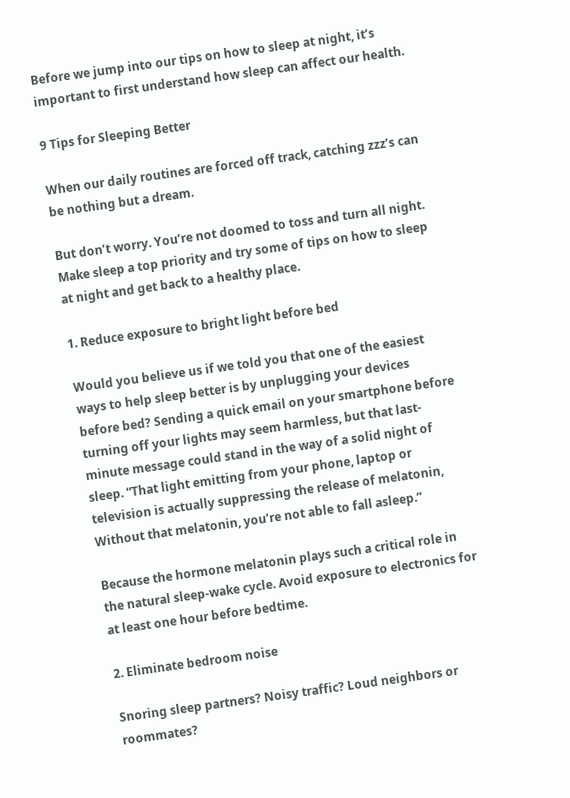Before we jump into our tips on how to sleep at night, it’s important to first understand how sleep can affect our health.

9 Tips for Sleeping Better

When our daily routines are forced off track, catching zzz’s can be nothing but a dream.

But don’t worry. You’re not doomed to toss and turn all night. Make sleep a top priority and try some of tips on how to sleep at night and get back to a healthy place.

1. Reduce exposure to bright light before bed

Would you believe us if we told you that one of the easiest ways to help sleep better is by unplugging your devices before bed? Sending a quick email on your smartphone before turning off your lights may seem harmless, but that last-minute message could stand in the way of a solid night of sleep. “That light emitting from your phone, laptop or television is actually suppressing the release of melatonin, Without that melatonin, you’re not able to fall asleep.”

Because the hormone melatonin plays such a critical role in the natural sleep-wake cycle. Avoid exposure to electronics for at least one hour before bedtime.

2. Eliminate bedroom noise

Snoring sleep partners? Noisy traffic? Loud neighbors or roommates?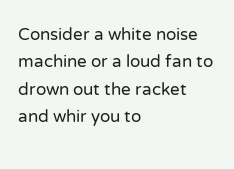Consider a white noise machine or a loud fan to drown out the racket and whir you to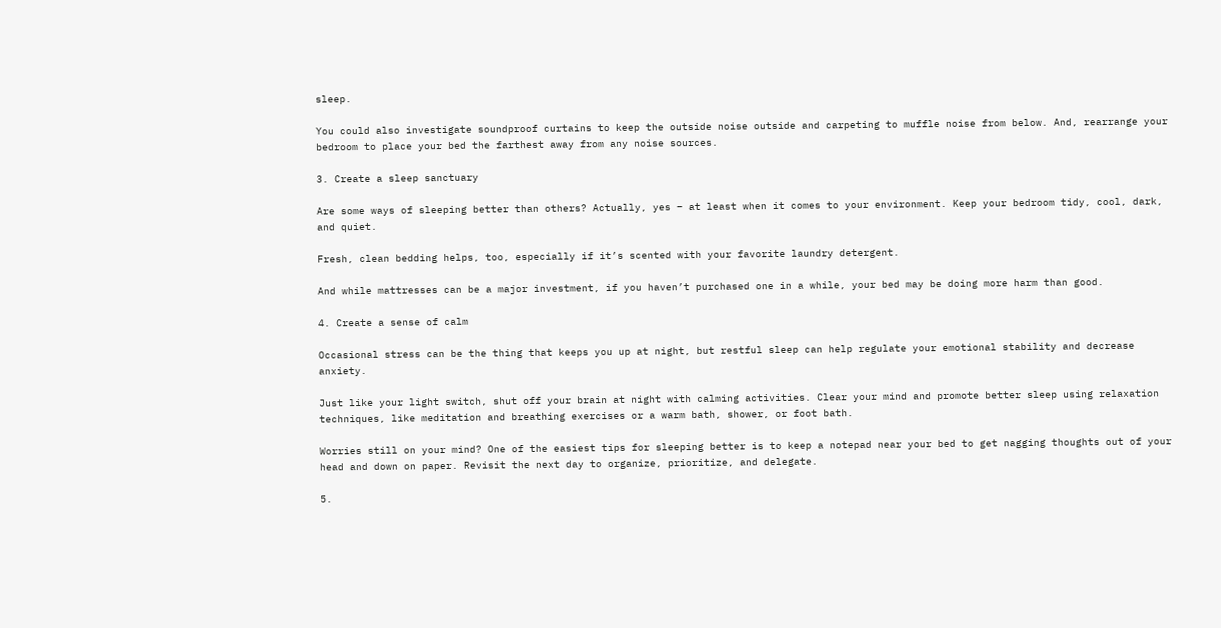sleep.

You could also investigate soundproof curtains to keep the outside noise outside and carpeting to muffle noise from below. And, rearrange your bedroom to place your bed the farthest away from any noise sources.

3. Create a sleep sanctuary

Are some ways of sleeping better than others? Actually, yes – at least when it comes to your environment. Keep your bedroom tidy, cool, dark, and quiet.

Fresh, clean bedding helps, too, especially if it’s scented with your favorite laundry detergent.

And while mattresses can be a major investment, if you haven’t purchased one in a while, your bed may be doing more harm than good.

4. Create a sense of calm

Occasional stress can be the thing that keeps you up at night, but restful sleep can help regulate your emotional stability and decrease anxiety.

Just like your light switch, shut off your brain at night with calming activities. Clear your mind and promote better sleep using relaxation techniques, like meditation and breathing exercises or a warm bath, shower, or foot bath.

Worries still on your mind? One of the easiest tips for sleeping better is to keep a notepad near your bed to get nagging thoughts out of your head and down on paper. Revisit the next day to organize, prioritize, and delegate.

5.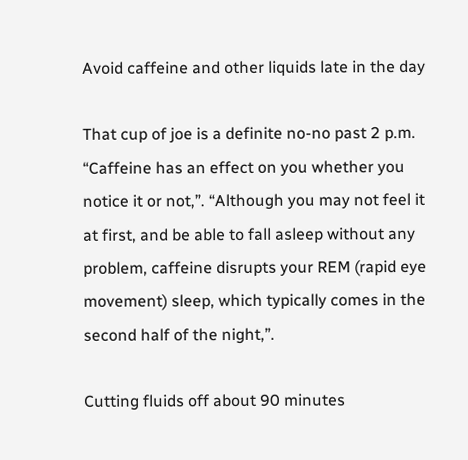Avoid caffeine and other liquids late in the day

That cup of joe is a definite no-no past 2 p.m. “Caffeine has an effect on you whether you notice it or not,”. “Although you may not feel it at first, and be able to fall asleep without any problem, caffeine disrupts your REM (rapid eye movement) sleep, which typically comes in the second half of the night,”.

Cutting fluids off about 90 minutes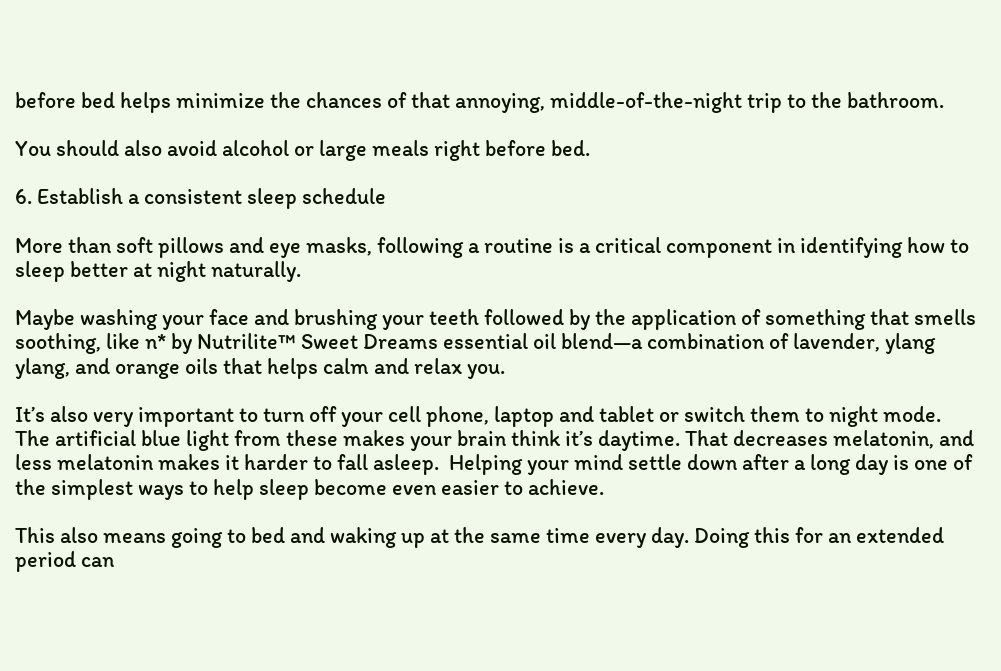before bed helps minimize the chances of that annoying, middle-of-the-night trip to the bathroom.

You should also avoid alcohol or large meals right before bed.

6. Establish a consistent sleep schedule

More than soft pillows and eye masks, following a routine is a critical component in identifying how to sleep better at night naturally.

Maybe washing your face and brushing your teeth followed by the application of something that smells soothing, like n* by Nutrilite™ Sweet Dreams essential oil blend—a combination of lavender, ylang ylang, and orange oils that helps calm and relax you.

It’s also very important to turn off your cell phone, laptop and tablet or switch them to night mode. The artificial blue light from these makes your brain think it’s daytime. That decreases melatonin, and less melatonin makes it harder to fall asleep.  Helping your mind settle down after a long day is one of the simplest ways to help sleep become even easier to achieve.

This also means going to bed and waking up at the same time every day. Doing this for an extended period can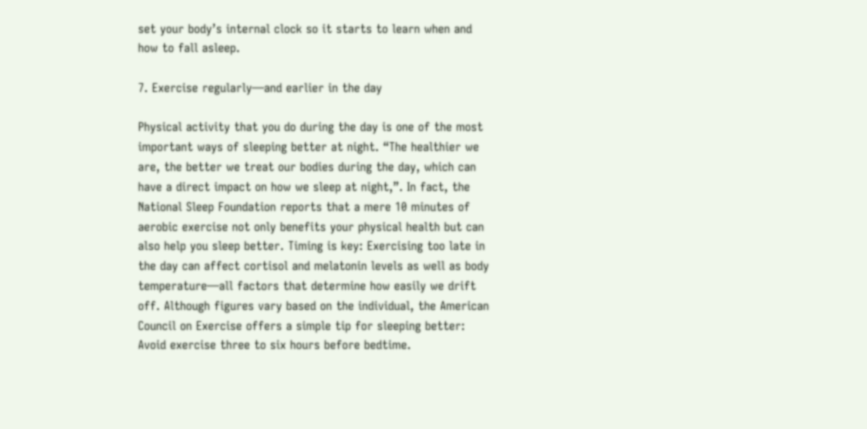set your body’s internal clock so it starts to learn when and how to fall asleep.

7. Exercise regularly—and earlier in the day

Physical activity that you do during the day is one of the most important ways of sleeping better at night. “The healthier we are, the better we treat our bodies during the day, which can have a direct impact on how we sleep at night,”. In fact, the National Sleep Foundation reports that a mere 10 minutes of aerobic exercise not only benefits your physical health but can also help you sleep better. Timing is key: Exercising too late in the day can affect cortisol and melatonin levels as well as body temperature—all factors that determine how easily we drift off. Although figures vary based on the individual, the American Council on Exercise offers a simple tip for sleeping better: Avoid exercise three to six hours before bedtime.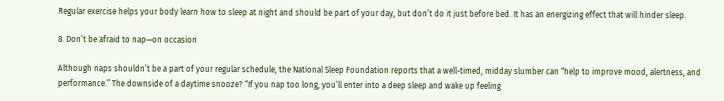Regular exercise helps your body learn how to sleep at night and should be part of your day, but don’t do it just before bed. It has an energizing effect that will hinder sleep.

8. Don’t be afraid to nap—on occasion

Although naps shouldn’t be a part of your regular schedule, the National Sleep Foundation reports that a well-timed, midday slumber can “help to improve mood, alertness, and performance.” The downside of a daytime snooze? “If you nap too long, you’ll enter into a deep sleep and wake up feeling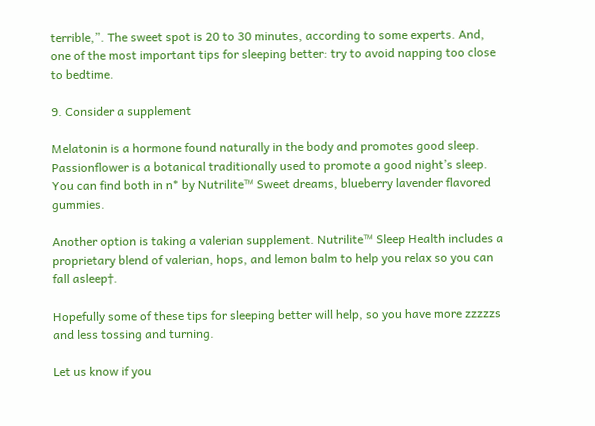terrible,”. The sweet spot is 20 to 30 minutes, according to some experts. And, one of the most important tips for sleeping better: try to avoid napping too close to bedtime.

9. Consider a supplement

Melatonin is a hormone found naturally in the body and promotes good sleep. Passionflower is a botanical traditionally used to promote a good night’s sleep. You can find both in n* by Nutrilite™ Sweet dreams, blueberry lavender flavored gummies.

Another option is taking a valerian supplement. Nutrilite™ Sleep Health includes a proprietary blend of valerian, hops, and lemon balm to help you relax so you can fall asleep†.

Hopefully some of these tips for sleeping better will help, so you have more zzzzzs and less tossing and turning.

Let us know if you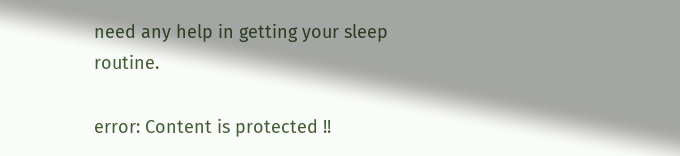need any help in getting your sleep routine.

error: Content is protected !!